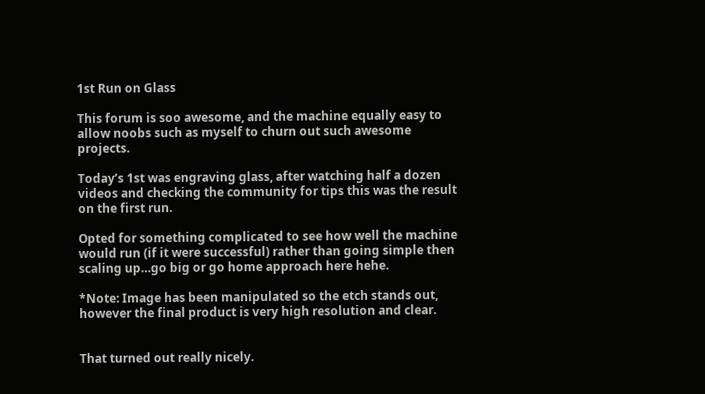1st Run on Glass

This forum is soo awesome, and the machine equally easy to allow noobs such as myself to churn out such awesome projects.

Today’s 1st was engraving glass, after watching half a dozen videos and checking the community for tips this was the result on the first run.

Opted for something complicated to see how well the machine would run (if it were successful) rather than going simple then scaling up…go big or go home approach here hehe.

*Note: Image has been manipulated so the etch stands out, however the final product is very high resolution and clear.


That turned out really nicely.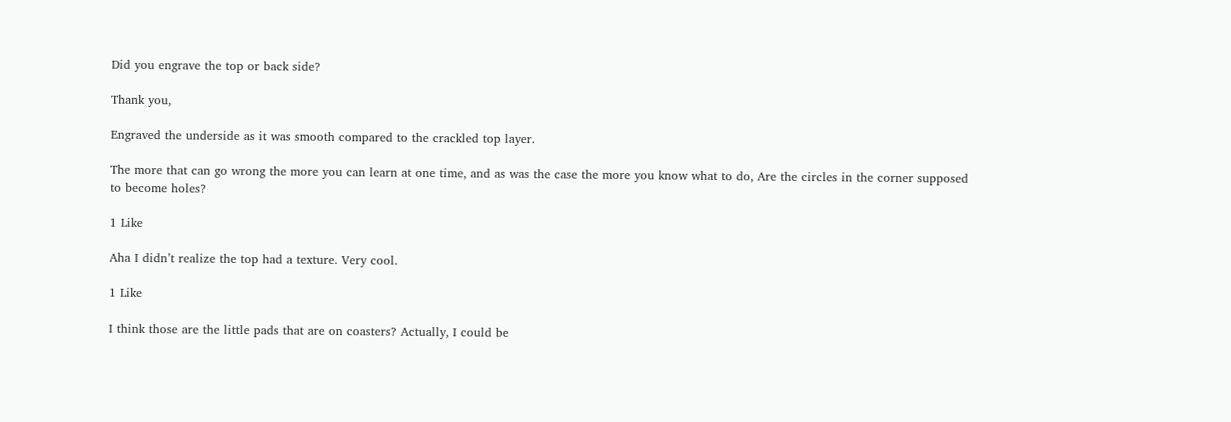Did you engrave the top or back side?

Thank you,

Engraved the underside as it was smooth compared to the crackled top layer.

The more that can go wrong the more you can learn at one time, and as was the case the more you know what to do, Are the circles in the corner supposed to become holes?

1 Like

Aha I didn’t realize the top had a texture. Very cool.

1 Like

I think those are the little pads that are on coasters? Actually, I could be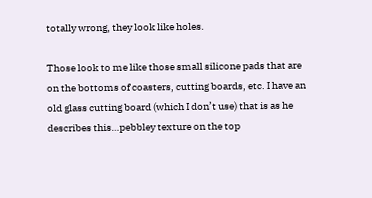totally wrong, they look like holes.

Those look to me like those small silicone pads that are on the bottoms of coasters, cutting boards, etc. I have an old glass cutting board (which I don’t use) that is as he describes this…pebbley texture on the top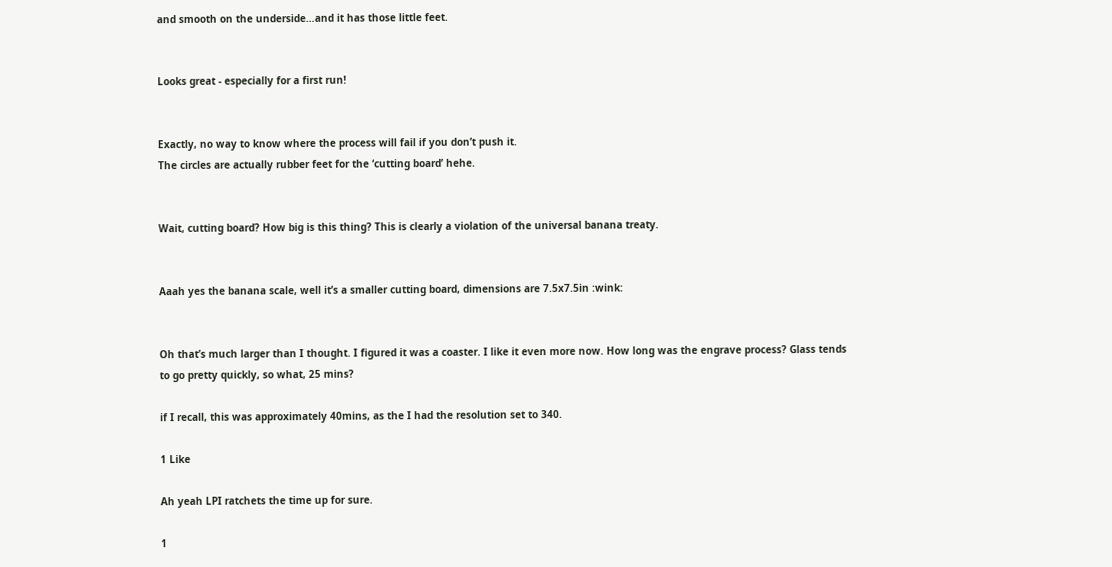and smooth on the underside…and it has those little feet.


Looks great - especially for a first run!


Exactly, no way to know where the process will fail if you don’t push it.
The circles are actually rubber feet for the ‘cutting board’ hehe.


Wait, cutting board? How big is this thing? This is clearly a violation of the universal banana treaty.


Aaah yes the banana scale, well it’s a smaller cutting board, dimensions are 7.5x7.5in :wink:


Oh that’s much larger than I thought. I figured it was a coaster. I like it even more now. How long was the engrave process? Glass tends to go pretty quickly, so what, 25 mins?

if I recall, this was approximately 40mins, as the I had the resolution set to 340.

1 Like

Ah yeah LPI ratchets the time up for sure.

1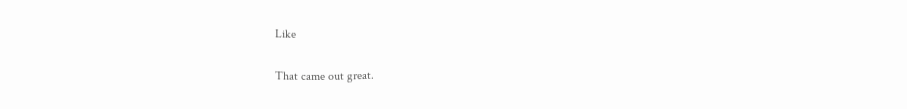Like

That came out great.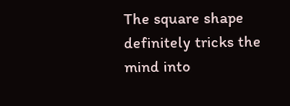The square shape definitely tricks the mind into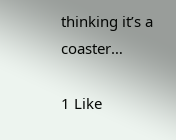thinking it’s a coaster…

1 Like